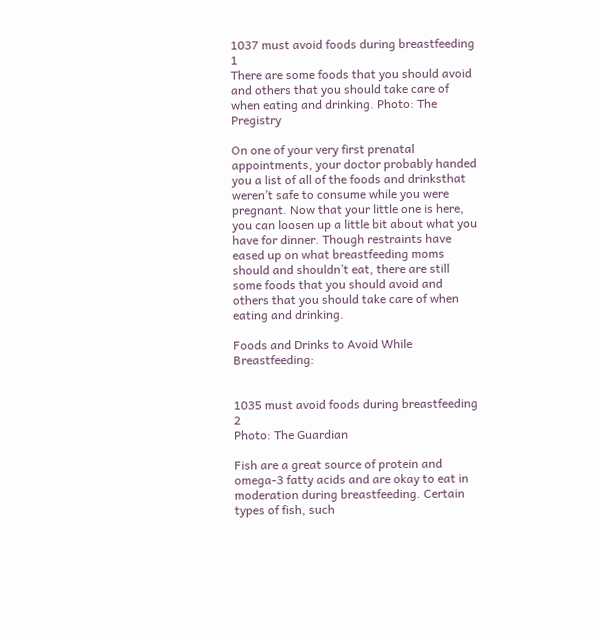1037 must avoid foods during breastfeeding 1
There are some foods that you should avoid and others that you should take care of when eating and drinking. Photo: The Pregistry

On one of your very first prenatal appointments, your doctor probably handed you a list of all of the foods and drinksthat weren’t safe to consume while you were pregnant. Now that your little one is here, you can loosen up a little bit about what you have for dinner. Though restraints have eased up on what breastfeeding moms should and shouldn’t eat, there are still some foods that you should avoid and others that you should take care of when eating and drinking.

Foods and Drinks to Avoid While Breastfeeding:


1035 must avoid foods during breastfeeding 2
Photo: The Guardian

Fish are a great source of protein and omega-3 fatty acids and are okay to eat in moderation during breastfeeding. Certain types of fish, such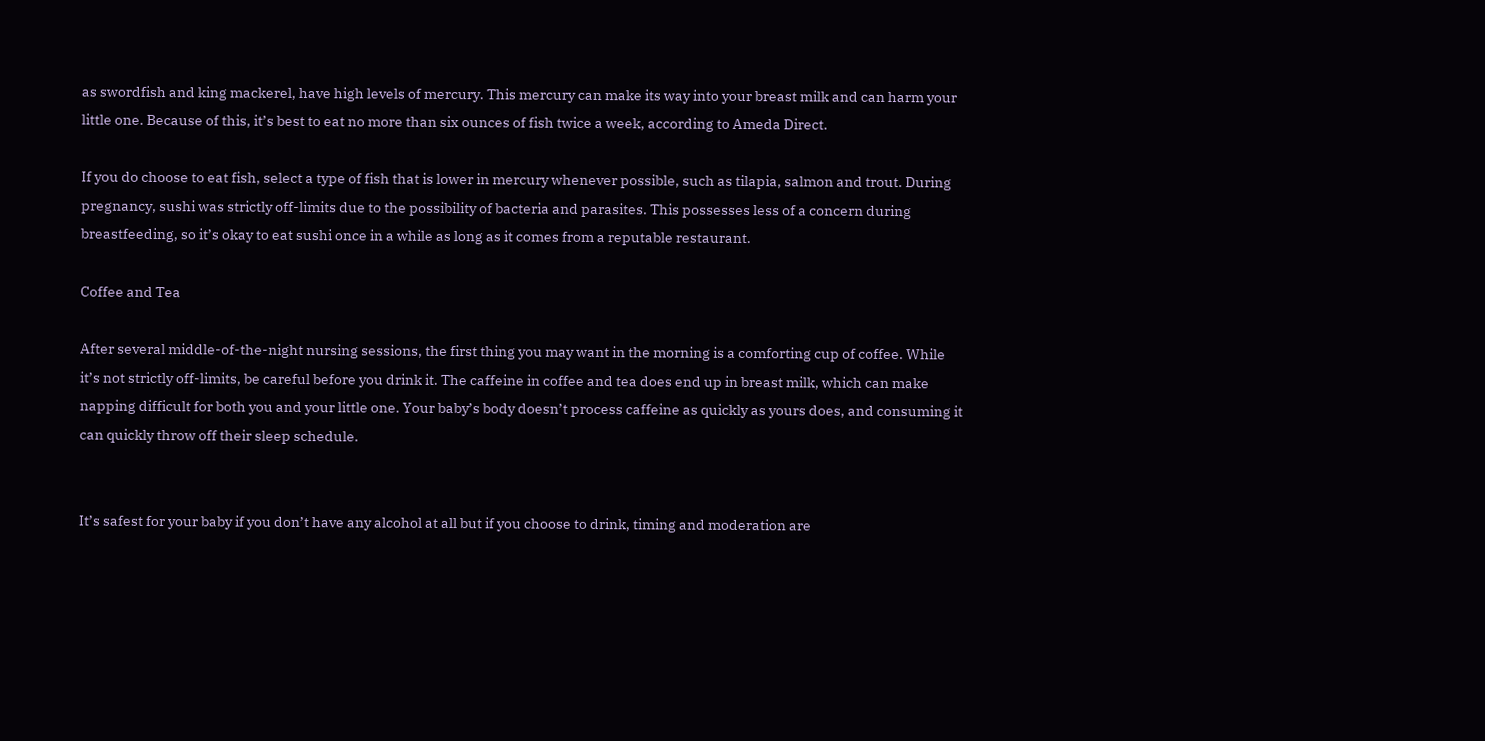as swordfish and king mackerel, have high levels of mercury. This mercury can make its way into your breast milk and can harm your little one. Because of this, it’s best to eat no more than six ounces of fish twice a week, according to Ameda Direct.

If you do choose to eat fish, select a type of fish that is lower in mercury whenever possible, such as tilapia, salmon and trout. During pregnancy, sushi was strictly off-limits due to the possibility of bacteria and parasites. This possesses less of a concern during breastfeeding, so it’s okay to eat sushi once in a while as long as it comes from a reputable restaurant.

Coffee and Tea

After several middle-of-the-night nursing sessions, the first thing you may want in the morning is a comforting cup of coffee. While it’s not strictly off-limits, be careful before you drink it. The caffeine in coffee and tea does end up in breast milk, which can make napping difficult for both you and your little one. Your baby’s body doesn’t process caffeine as quickly as yours does, and consuming it can quickly throw off their sleep schedule.


It’s safest for your baby if you don’t have any alcohol at all but if you choose to drink, timing and moderation are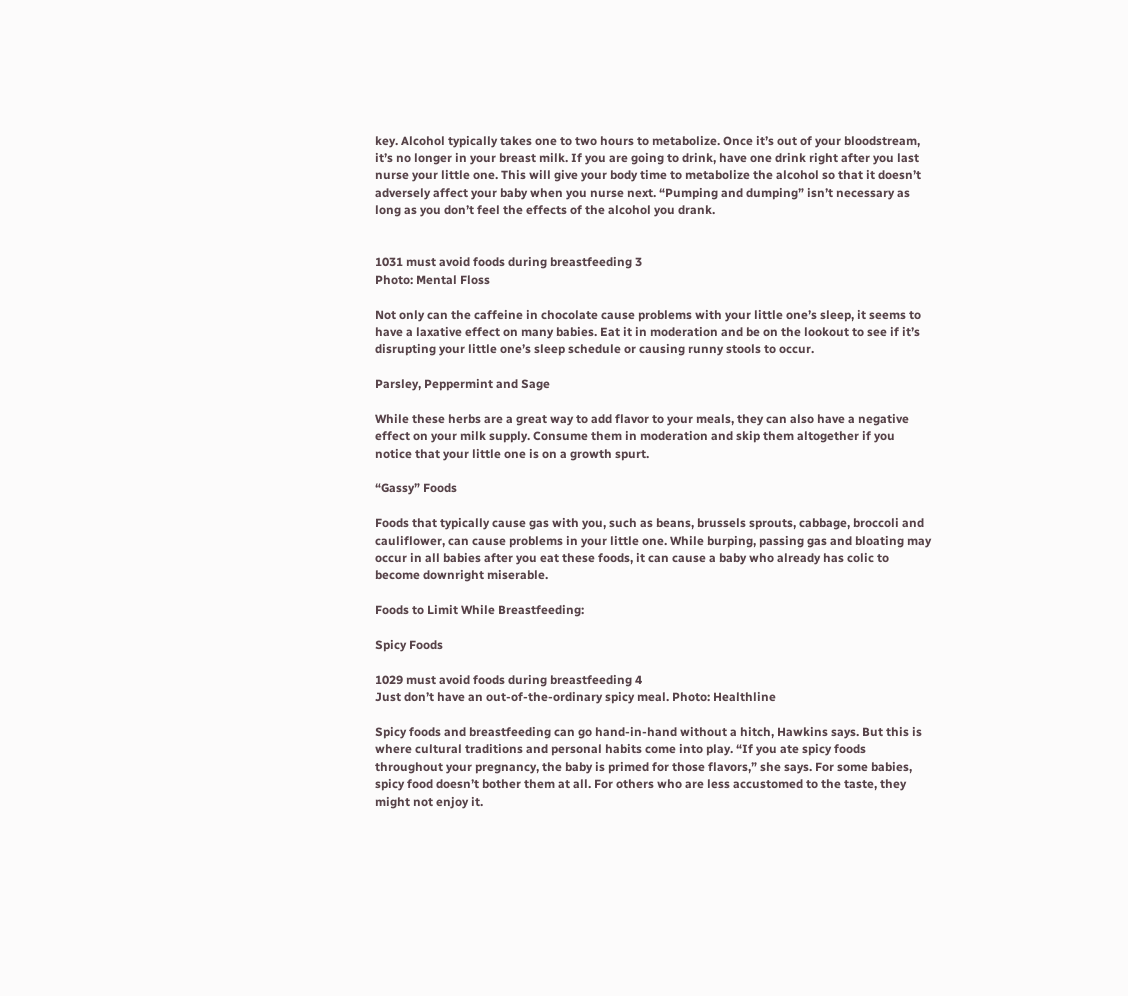key. Alcohol typically takes one to two hours to metabolize. Once it’s out of your bloodstream, it’s no longer in your breast milk. If you are going to drink, have one drink right after you last nurse your little one. This will give your body time to metabolize the alcohol so that it doesn’t adversely affect your baby when you nurse next. “Pumping and dumping” isn’t necessary as long as you don’t feel the effects of the alcohol you drank.


1031 must avoid foods during breastfeeding 3
Photo: Mental Floss

Not only can the caffeine in chocolate cause problems with your little one’s sleep, it seems to have a laxative effect on many babies. Eat it in moderation and be on the lookout to see if it’s disrupting your little one’s sleep schedule or causing runny stools to occur.

Parsley, Peppermint and Sage

While these herbs are a great way to add flavor to your meals, they can also have a negative effect on your milk supply. Consume them in moderation and skip them altogether if you notice that your little one is on a growth spurt.

“Gassy” Foods

Foods that typically cause gas with you, such as beans, brussels sprouts, cabbage, broccoli and cauliflower, can cause problems in your little one. While burping, passing gas and bloating may occur in all babies after you eat these foods, it can cause a baby who already has colic to become downright miserable.

Foods to Limit While Breastfeeding:

Spicy Foods

1029 must avoid foods during breastfeeding 4
Just don’t have an out-of-the-ordinary spicy meal. Photo: Healthline

Spicy foods and breastfeeding can go hand-in-hand without a hitch, Hawkins says. But this is where cultural traditions and personal habits come into play. “If you ate spicy foods throughout your pregnancy, the baby is primed for those flavors,” she says. For some babies, spicy food doesn’t bother them at all. For others who are less accustomed to the taste, they might not enjoy it.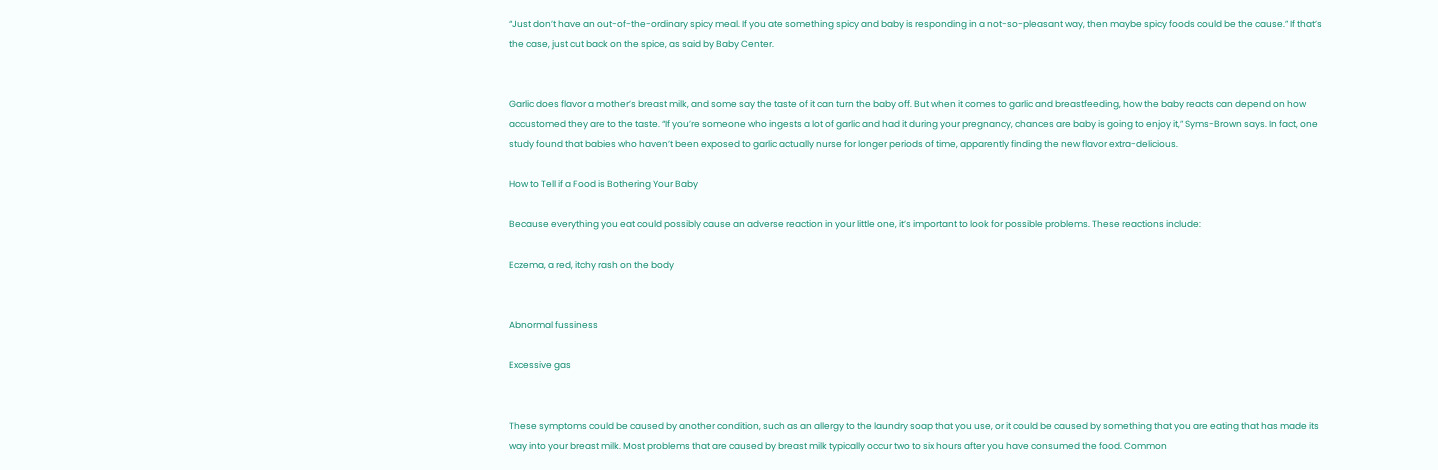“Just don’t have an out-of-the-ordinary spicy meal. If you ate something spicy and baby is responding in a not-so-pleasant way, then maybe spicy foods could be the cause.” If that’s the case, just cut back on the spice, as said by Baby Center.


Garlic does flavor a mother’s breast milk, and some say the taste of it can turn the baby off. But when it comes to garlic and breastfeeding, how the baby reacts can depend on how accustomed they are to the taste. “If you’re someone who ingests a lot of garlic and had it during your pregnancy, chances are baby is going to enjoy it,” Syms-Brown says. In fact, one study found that babies who haven’t been exposed to garlic actually nurse for longer periods of time, apparently finding the new flavor extra-delicious.

How to Tell if a Food is Bothering Your Baby

Because everything you eat could possibly cause an adverse reaction in your little one, it’s important to look for possible problems. These reactions include:

Eczema, a red, itchy rash on the body


Abnormal fussiness

Excessive gas


These symptoms could be caused by another condition, such as an allergy to the laundry soap that you use, or it could be caused by something that you are eating that has made its way into your breast milk. Most problems that are caused by breast milk typically occur two to six hours after you have consumed the food. Common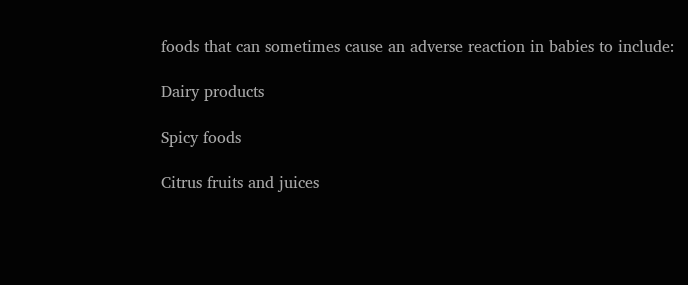foods that can sometimes cause an adverse reaction in babies to include:

Dairy products

Spicy foods

Citrus fruits and juices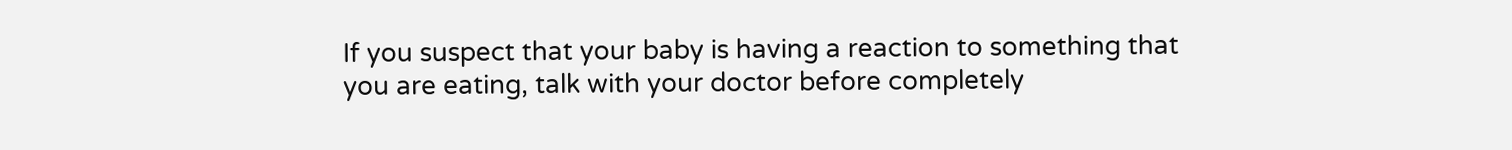If you suspect that your baby is having a reaction to something that you are eating, talk with your doctor before completely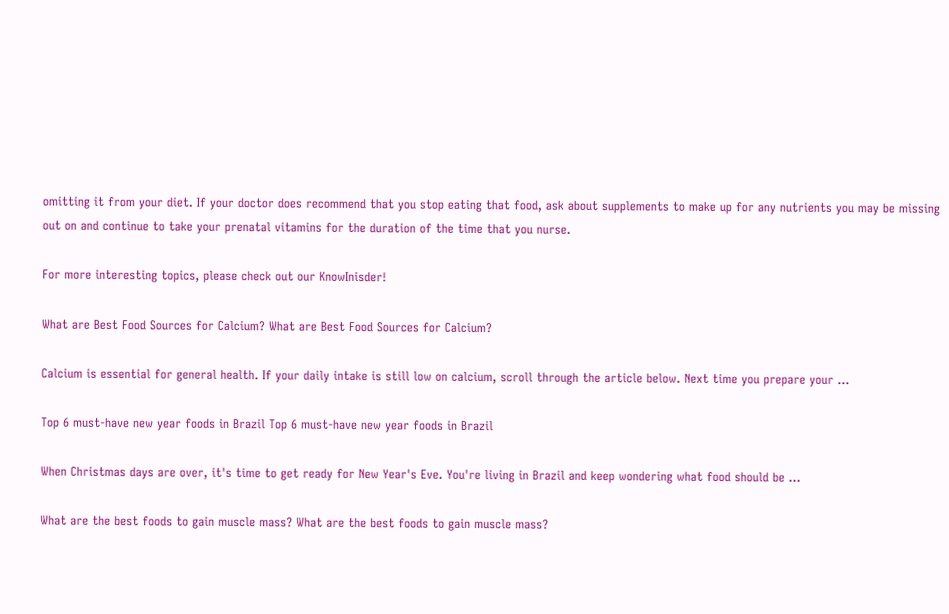omitting it from your diet. If your doctor does recommend that you stop eating that food, ask about supplements to make up for any nutrients you may be missing out on and continue to take your prenatal vitamins for the duration of the time that you nurse.

For more interesting topics, please check out our KnowInisder!

What are Best Food Sources for Calcium? What are Best Food Sources for Calcium?

Calcium is essential for general health. If your daily intake is still low on calcium, scroll through the article below. Next time you prepare your ...

Top 6 must-have new year foods in Brazil Top 6 must-have new year foods in Brazil

When Christmas days are over, it's time to get ready for New Year's Eve. You're living in Brazil and keep wondering what food should be ...

What are the best foods to gain muscle mass? What are the best foods to gain muscle mass?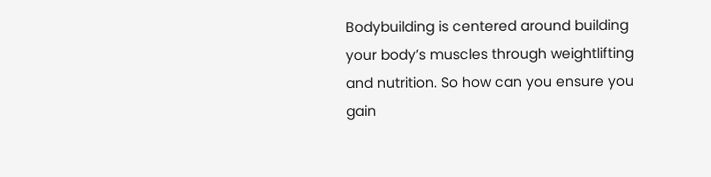Bodybuilding is centered around building your body’s muscles through weightlifting and nutrition. So how can you ensure you gain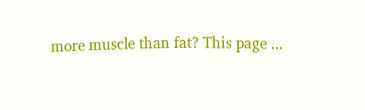more muscle than fat? This page ...